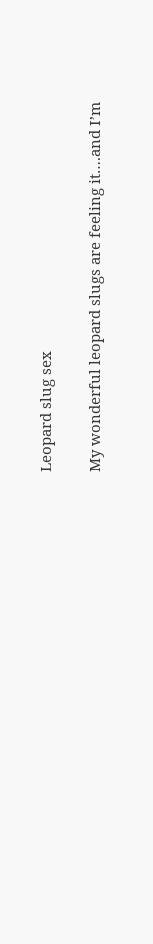Leopard slug sex

My wonderful leopard slugs are feeling it….and I’m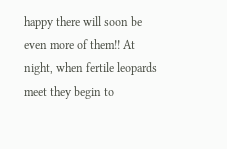happy there will soon be even more of them!! At night, when fertile leopards meet they begin to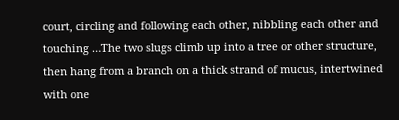court, circling and following each other, nibbling each other and touching …The two slugs climb up into a tree or other structure, then hang from a branch on a thick strand of mucus, intertwined with one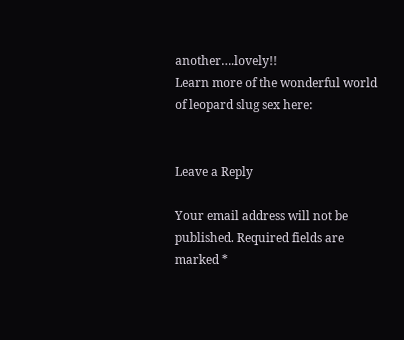another….lovely!!
Learn more of the wonderful world of leopard slug sex here:


Leave a Reply

Your email address will not be published. Required fields are marked *